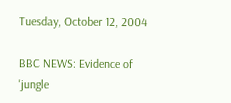Tuesday, October 12, 2004

BBC NEWS: Evidence of 'jungle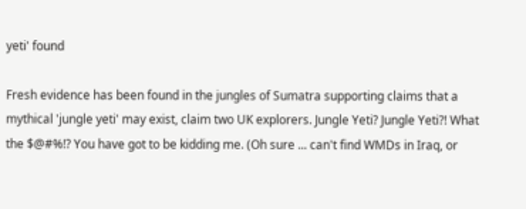yeti' found

Fresh evidence has been found in the jungles of Sumatra supporting claims that a mythical 'jungle yeti' may exist, claim two UK explorers. Jungle Yeti? Jungle Yeti?! What the $@#%!? You have got to be kidding me. (Oh sure ... can't find WMDs in Iraq, or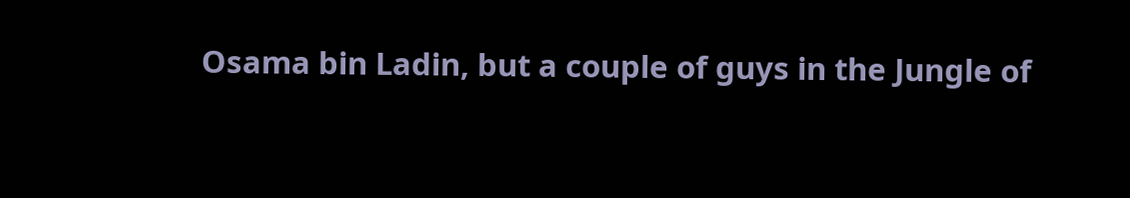Osama bin Ladin, but a couple of guys in the Jungle of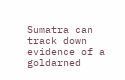Sumatra can track down evidence of a goldarned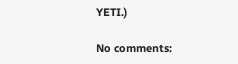YETI.)

No comments: